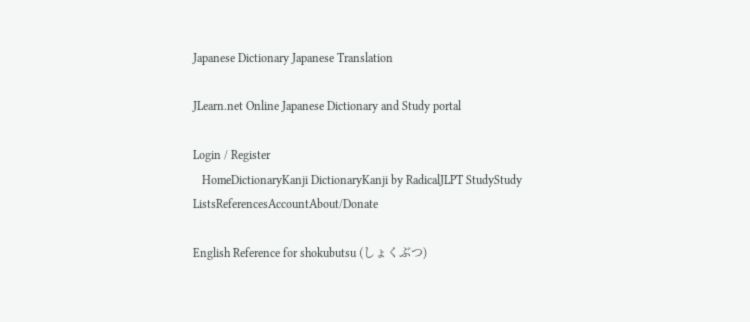Japanese Dictionary Japanese Translation

JLearn.net Online Japanese Dictionary and Study portal

Login / Register
   HomeDictionaryKanji DictionaryKanji by RadicalJLPT StudyStudy ListsReferencesAccountAbout/Donate

English Reference for shokubutsu (しょくぶつ)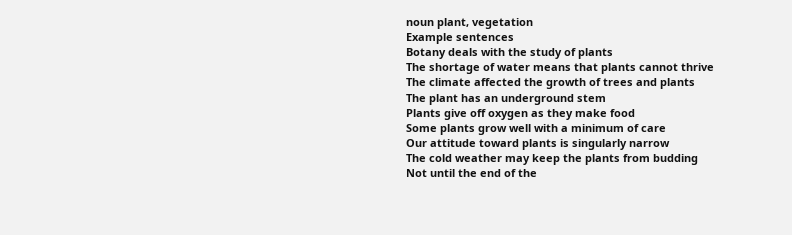noun plant, vegetation
Example sentences
Botany deals with the study of plants
The shortage of water means that plants cannot thrive
The climate affected the growth of trees and plants
The plant has an underground stem
Plants give off oxygen as they make food
Some plants grow well with a minimum of care
Our attitude toward plants is singularly narrow
The cold weather may keep the plants from budding
Not until the end of the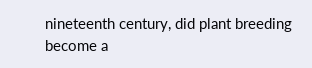nineteenth century, did plant breeding become a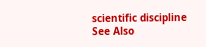scientific discipline
See Also